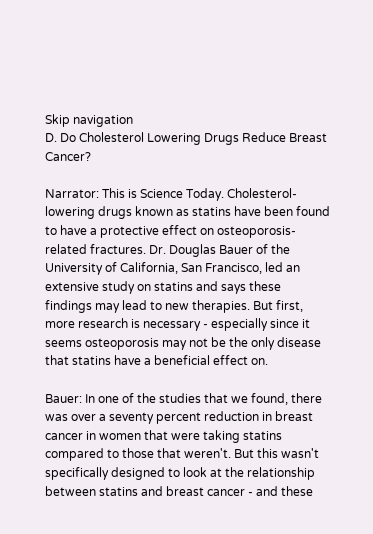Skip navigation
D. Do Cholesterol Lowering Drugs Reduce Breast Cancer?

Narrator: This is Science Today. Cholesterol-lowering drugs known as statins have been found to have a protective effect on osteoporosis-related fractures. Dr. Douglas Bauer of the University of California, San Francisco, led an extensive study on statins and says these findings may lead to new therapies. But first, more research is necessary - especially since it seems osteoporosis may not be the only disease that statins have a beneficial effect on.

Bauer: In one of the studies that we found, there was over a seventy percent reduction in breast cancer in women that were taking statins compared to those that weren't. But this wasn't specifically designed to look at the relationship between statins and breast cancer - and these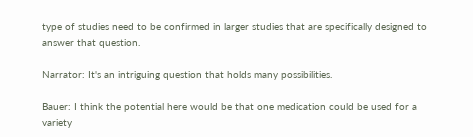type of studies need to be confirmed in larger studies that are specifically designed to answer that question.

Narrator: It's an intriguing question that holds many possibilities.

Bauer: I think the potential here would be that one medication could be used for a variety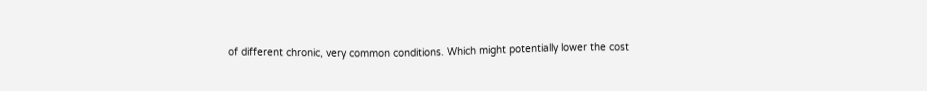of different chronic, very common conditions. Which might potentially lower the cost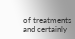of treatments and certainly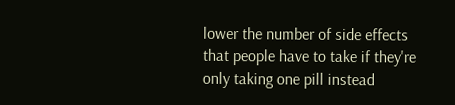lower the number of side effects that people have to take if they're only taking one pill instead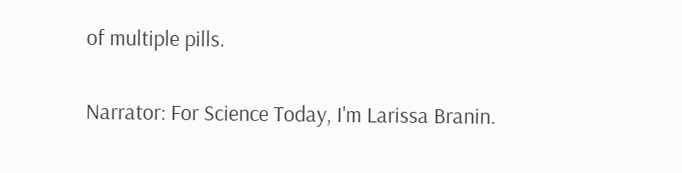of multiple pills.

Narrator: For Science Today, I'm Larissa Branin.